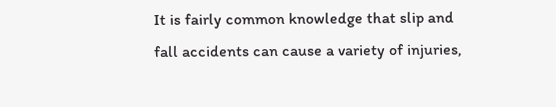It is fairly common knowledge that slip and fall accidents can cause a variety of injuries,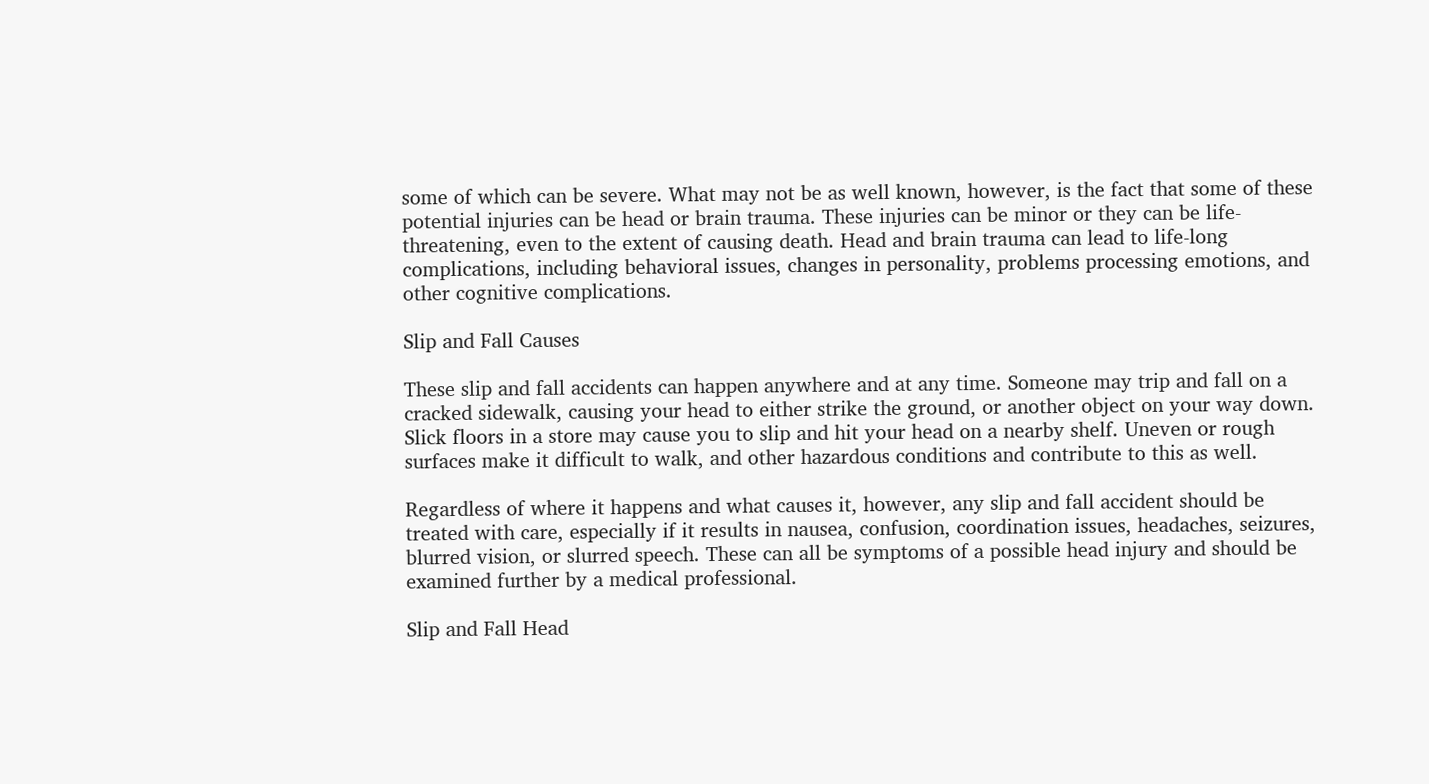some of which can be severe. What may not be as well known, however, is the fact that some of these potential injuries can be head or brain trauma. These injuries can be minor or they can be life-threatening, even to the extent of causing death. Head and brain trauma can lead to life-long complications, including behavioral issues, changes in personality, problems processing emotions, and other cognitive complications.

Slip and Fall Causes

These slip and fall accidents can happen anywhere and at any time. Someone may trip and fall on a cracked sidewalk, causing your head to either strike the ground, or another object on your way down. Slick floors in a store may cause you to slip and hit your head on a nearby shelf. Uneven or rough surfaces make it difficult to walk, and other hazardous conditions and contribute to this as well.

Regardless of where it happens and what causes it, however, any slip and fall accident should be treated with care, especially if it results in nausea, confusion, coordination issues, headaches, seizures, blurred vision, or slurred speech. These can all be symptoms of a possible head injury and should be examined further by a medical professional.

Slip and Fall Head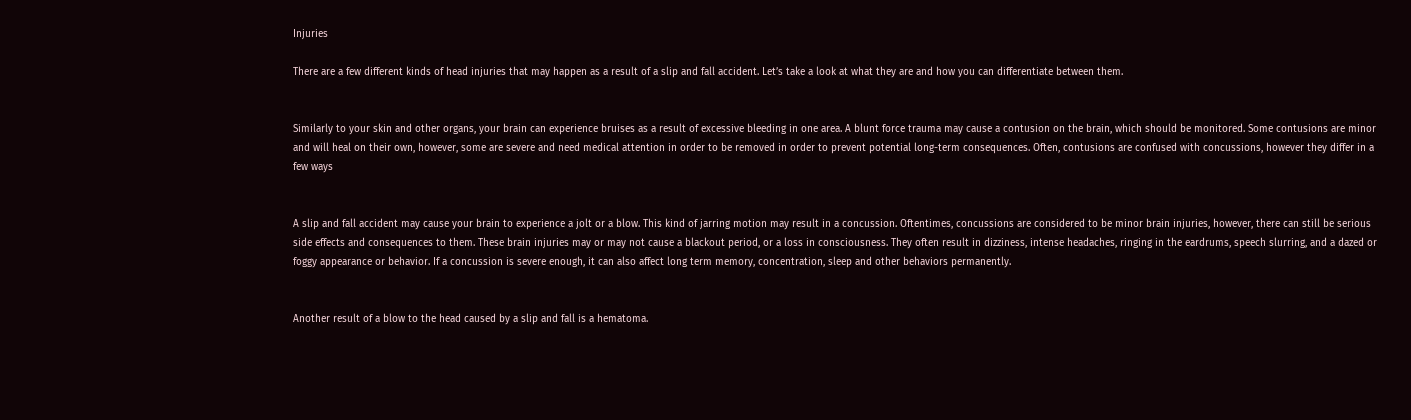Injuries

There are a few different kinds of head injuries that may happen as a result of a slip and fall accident. Let’s take a look at what they are and how you can differentiate between them.


Similarly to your skin and other organs, your brain can experience bruises as a result of excessive bleeding in one area. A blunt force trauma may cause a contusion on the brain, which should be monitored. Some contusions are minor and will heal on their own, however, some are severe and need medical attention in order to be removed in order to prevent potential long-term consequences. Often, contusions are confused with concussions, however they differ in a few ways


A slip and fall accident may cause your brain to experience a jolt or a blow. This kind of jarring motion may result in a concussion. Oftentimes, concussions are considered to be minor brain injuries, however, there can still be serious side effects and consequences to them. These brain injuries may or may not cause a blackout period, or a loss in consciousness. They often result in dizziness, intense headaches, ringing in the eardrums, speech slurring, and a dazed or foggy appearance or behavior. If a concussion is severe enough, it can also affect long term memory, concentration, sleep and other behaviors permanently.


Another result of a blow to the head caused by a slip and fall is a hematoma.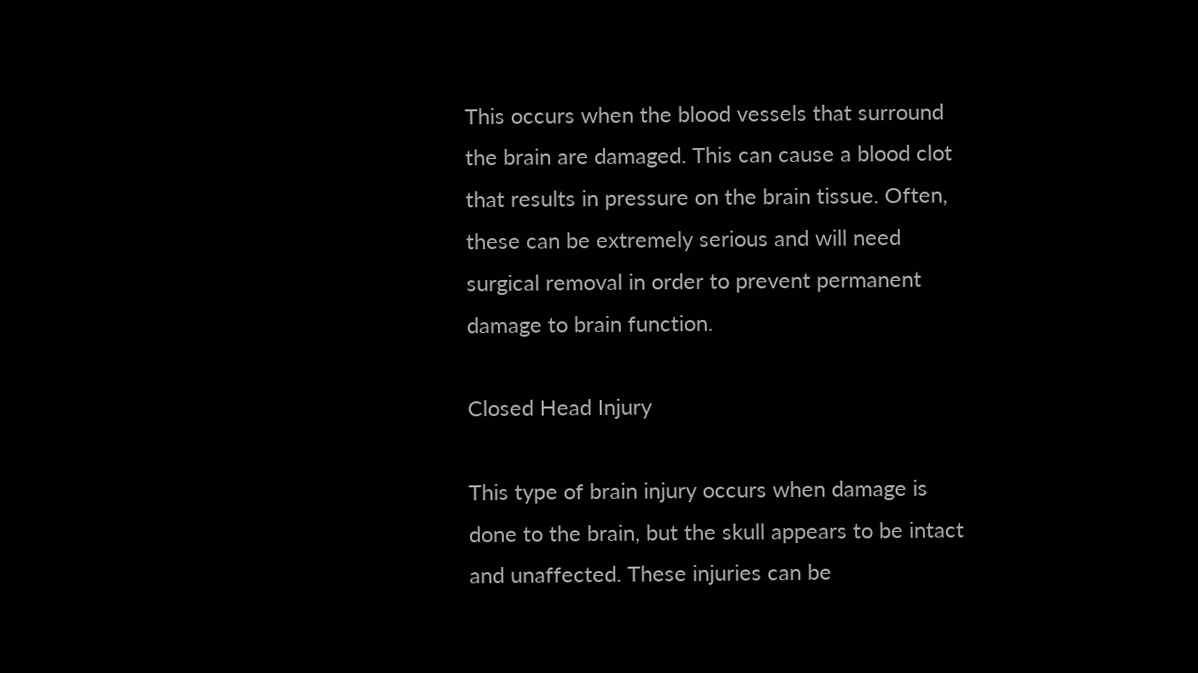This occurs when the blood vessels that surround the brain are damaged. This can cause a blood clot that results in pressure on the brain tissue. Often, these can be extremely serious and will need surgical removal in order to prevent permanent damage to brain function.

Closed Head Injury

This type of brain injury occurs when damage is done to the brain, but the skull appears to be intact and unaffected. These injuries can be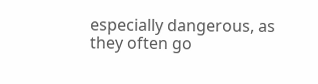especially dangerous, as they often go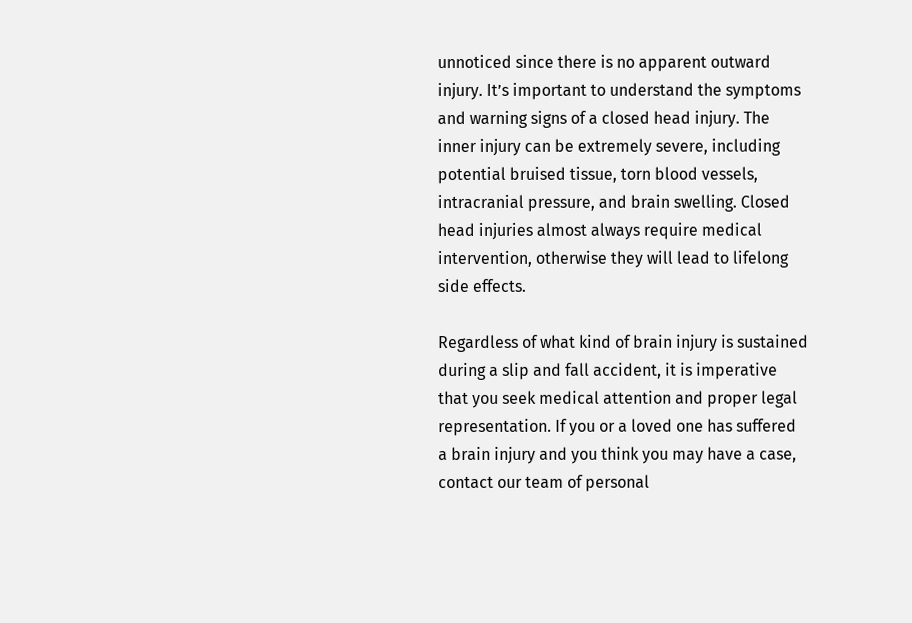unnoticed since there is no apparent outward injury. It’s important to understand the symptoms and warning signs of a closed head injury. The inner injury can be extremely severe, including potential bruised tissue, torn blood vessels, intracranial pressure, and brain swelling. Closed head injuries almost always require medical intervention, otherwise they will lead to lifelong side effects.

Regardless of what kind of brain injury is sustained during a slip and fall accident, it is imperative that you seek medical attention and proper legal representation. If you or a loved one has suffered a brain injury and you think you may have a case, contact our team of personal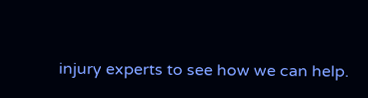injury experts to see how we can help.